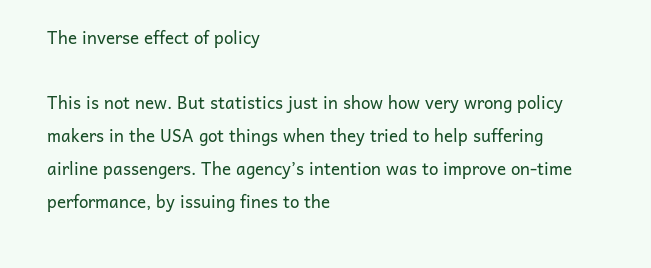The inverse effect of policy

This is not new. But statistics just in show how very wrong policy makers in the USA got things when they tried to help suffering airline passengers. The agency’s intention was to improve on-time performance, by issuing fines to the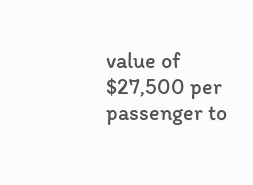value of $27,500 per passenger to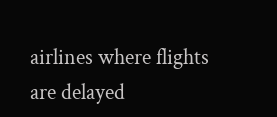airlines where flights are delayed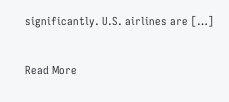significantly. U.S. airlines are […]

Read More